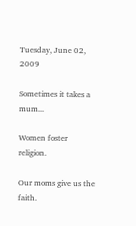Tuesday, June 02, 2009

Sometimes it takes a mum...

Women foster religion.

Our moms give us the faith.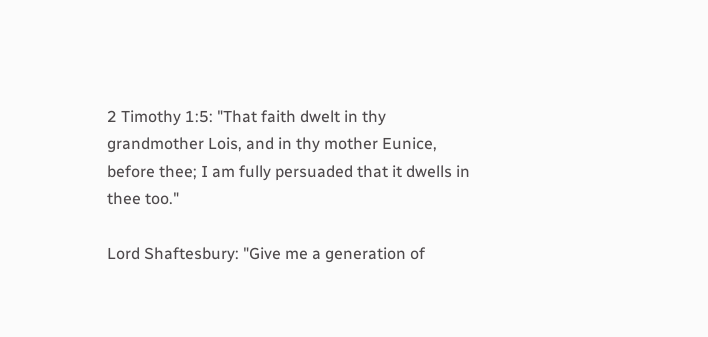2 Timothy 1:5: "That faith dwelt in thy grandmother Lois, and in thy mother Eunice, before thee; I am fully persuaded that it dwells in thee too."

Lord Shaftesbury: "Give me a generation of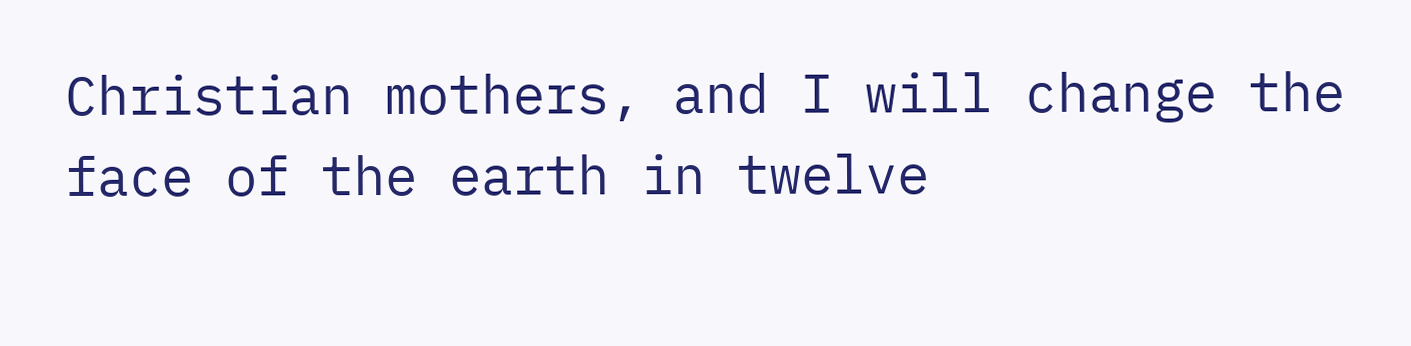Christian mothers, and I will change the face of the earth in twelve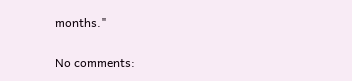months."

No comments: